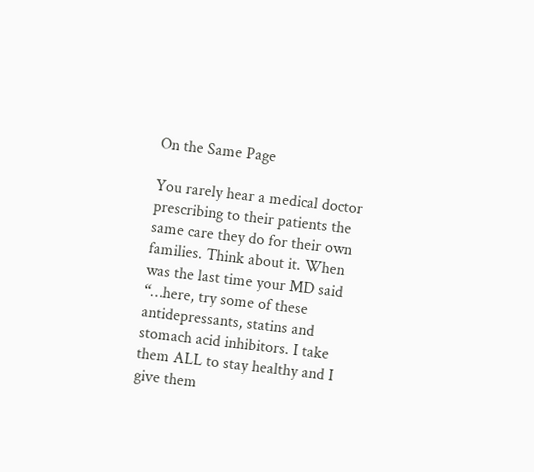On the Same Page

You rarely hear a medical doctor prescribing to their patients the same care they do for their own families. Think about it. When was the last time your MD said “…here, try some of these antidepressants, statins and stomach acid inhibitors. I take them ALL to stay healthy and I give them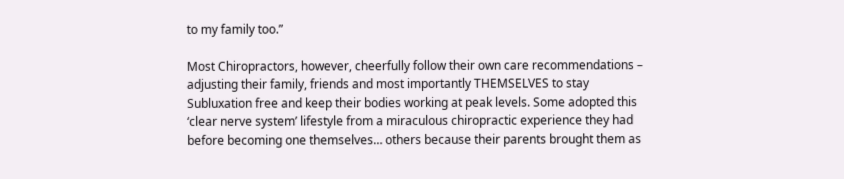to my family too.”

Most Chiropractors, however, cheerfully follow their own care recommendations – adjusting their family, friends and most importantly THEMSELVES to stay Subluxation free and keep their bodies working at peak levels. Some adopted this ‘clear nerve system’ lifestyle from a miraculous chiropractic experience they had before becoming one themselves… others because their parents brought them as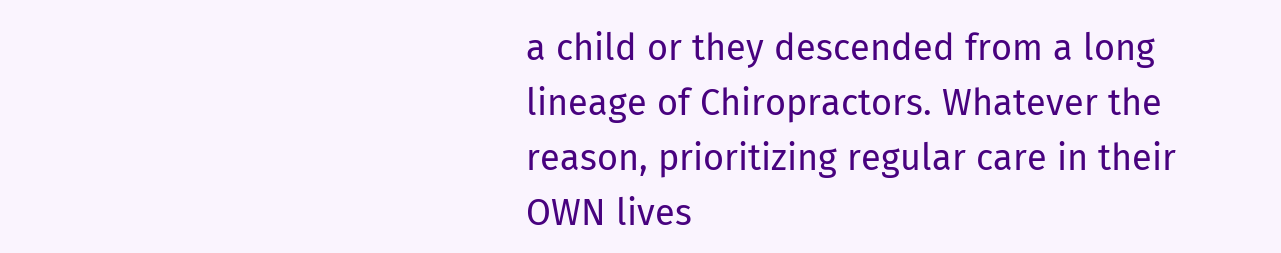a child or they descended from a long lineage of Chiropractors. Whatever the reason, prioritizing regular care in their OWN lives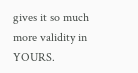gives it so much more validity in YOURS.